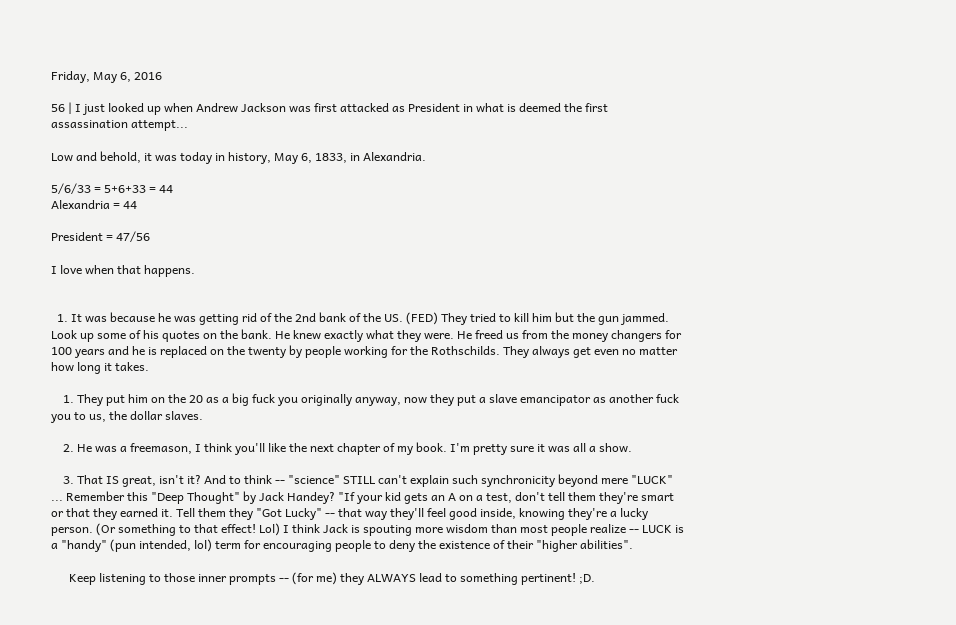Friday, May 6, 2016

56 | I just looked up when Andrew Jackson was first attacked as President in what is deemed the first assassination attempt...

Low and behold, it was today in history, May 6, 1833, in Alexandria.

5/6/33 = 5+6+33 = 44
Alexandria = 44

President = 47/56

I love when that happens.


  1. It was because he was getting rid of the 2nd bank of the US. (FED) They tried to kill him but the gun jammed. Look up some of his quotes on the bank. He knew exactly what they were. He freed us from the money changers for 100 years and he is replaced on the twenty by people working for the Rothschilds. They always get even no matter how long it takes.

    1. They put him on the 20 as a big fuck you originally anyway, now they put a slave emancipator as another fuck you to us, the dollar slaves.

    2. He was a freemason, I think you'll like the next chapter of my book. I'm pretty sure it was all a show.

    3. That IS great, isn't it? And to think -- "science" STILL can't explain such synchronicity beyond mere "LUCK" ... Remember this "Deep Thought" by Jack Handey? "If your kid gets an A on a test, don't tell them they're smart or that they earned it. Tell them they "Got Lucky" -- that way they'll feel good inside, knowing they're a lucky person. (Or something to that effect! Lol) I think Jack is spouting more wisdom than most people realize -- LUCK is a "handy" (pun intended, lol) term for encouraging people to deny the existence of their "higher abilities".

      Keep listening to those inner prompts -- (for me) they ALWAYS lead to something pertinent! ;D.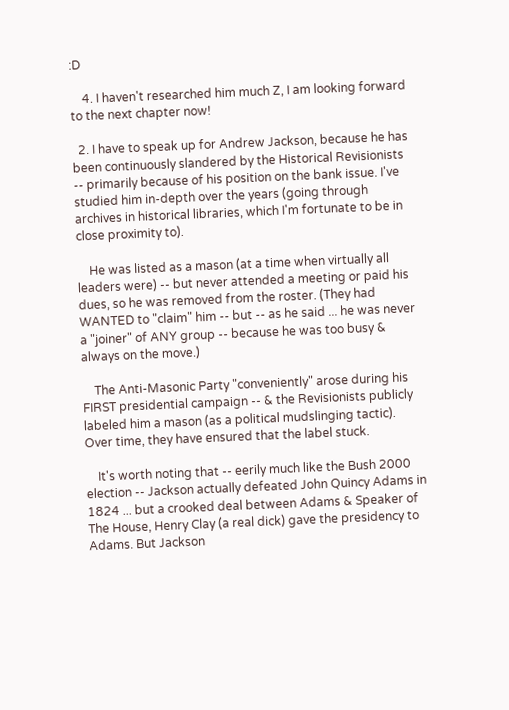:D

    4. I haven't researched him much Z, I am looking forward to the next chapter now!

  2. I have to speak up for Andrew Jackson, because he has been continuously slandered by the Historical Revisionists -- primarily because of his position on the bank issue. I've studied him in-depth over the years (going through archives in historical libraries, which I'm fortunate to be in close proximity to).

    He was listed as a mason (at a time when virtually all leaders were) -- but never attended a meeting or paid his dues, so he was removed from the roster. (They had WANTED to "claim" him -- but -- as he said ... he was never a "joiner" of ANY group -- because he was too busy & always on the move.)

    The Anti-Masonic Party "conveniently" arose during his FIRST presidential campaign -- & the Revisionists publicly labeled him a mason (as a political mudslinging tactic). Over time, they have ensured that the label stuck.

    It's worth noting that -- eerily much like the Bush 2000 election -- Jackson actually defeated John Quincy Adams in 1824 ... but a crooked deal between Adams & Speaker of The House, Henry Clay (a real dick) gave the presidency to Adams. But Jackson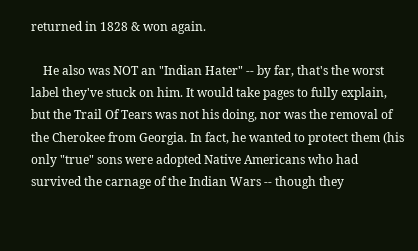returned in 1828 & won again.

    He also was NOT an "Indian Hater" -- by far, that's the worst label they've stuck on him. It would take pages to fully explain, but the Trail Of Tears was not his doing, nor was the removal of the Cherokee from Georgia. In fact, he wanted to protect them (his only "true" sons were adopted Native Americans who had survived the carnage of the Indian Wars -- though they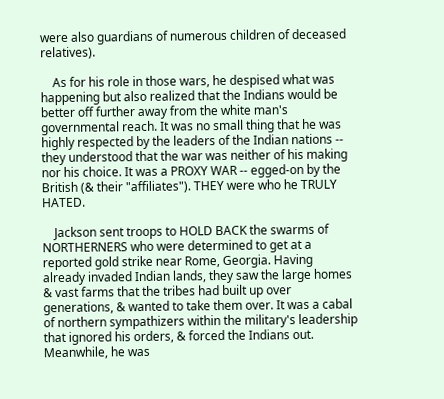were also guardians of numerous children of deceased relatives).

    As for his role in those wars, he despised what was happening but also realized that the Indians would be better off further away from the white man's governmental reach. It was no small thing that he was highly respected by the leaders of the Indian nations -- they understood that the war was neither of his making nor his choice. It was a PROXY WAR -- egged-on by the British (& their "affiliates"). THEY were who he TRULY HATED.

    Jackson sent troops to HOLD BACK the swarms of NORTHERNERS who were determined to get at a reported gold strike near Rome, Georgia. Having already invaded Indian lands, they saw the large homes & vast farms that the tribes had built up over generations, & wanted to take them over. It was a cabal of northern sympathizers within the military's leadership that ignored his orders, & forced the Indians out. Meanwhile, he was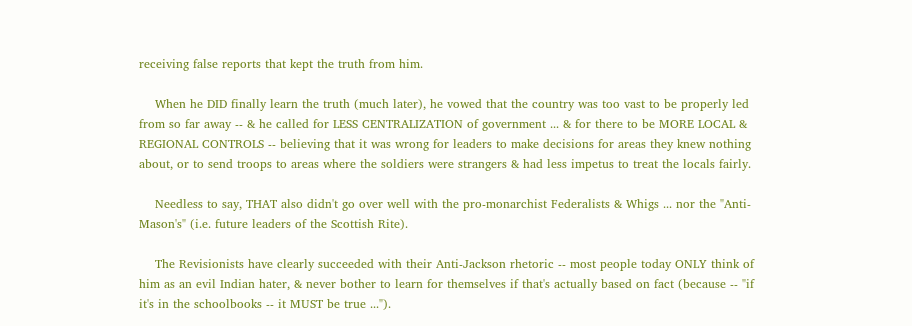receiving false reports that kept the truth from him.

    When he DID finally learn the truth (much later), he vowed that the country was too vast to be properly led from so far away -- & he called for LESS CENTRALIZATION of government ... & for there to be MORE LOCAL & REGIONAL CONTROLS -- believing that it was wrong for leaders to make decisions for areas they knew nothing about, or to send troops to areas where the soldiers were strangers & had less impetus to treat the locals fairly.

    Needless to say, THAT also didn't go over well with the pro-monarchist Federalists & Whigs ... nor the "Anti-Mason's" (i.e. future leaders of the Scottish Rite).

    The Revisionists have clearly succeeded with their Anti-Jackson rhetoric -- most people today ONLY think of him as an evil Indian hater, & never bother to learn for themselves if that's actually based on fact (because -- "if it's in the schoolbooks -- it MUST be true ...").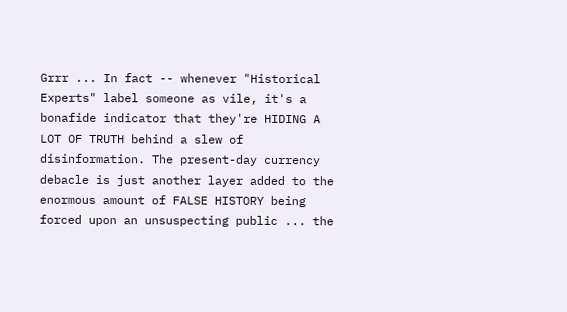Grrr ... In fact -- whenever "Historical Experts" label someone as vile, it's a bonafide indicator that they're HIDING A LOT OF TRUTH behind a slew of disinformation. The present-day currency debacle is just another layer added to the enormous amount of FALSE HISTORY being forced upon an unsuspecting public ... the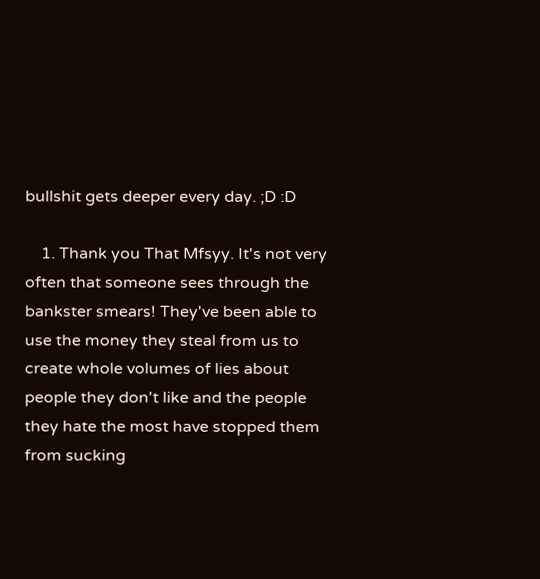bullshit gets deeper every day. ;D :D

    1. Thank you That Mfsyy. It's not very often that someone sees through the bankster smears! They've been able to use the money they steal from us to create whole volumes of lies about people they don't like and the people they hate the most have stopped them from sucking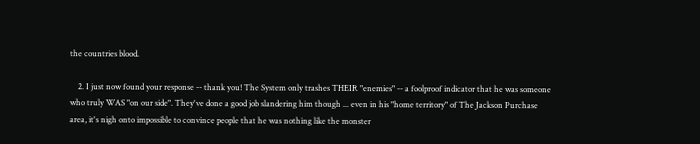the countries blood.

    2. I just now found your response -- thank you! The System only trashes THEIR "enemies" -- a foolproof indicator that he was someone who truly WAS "on our side". They've done a good job slandering him though ... even in his "home territory" of The Jackson Purchase area, it's nigh onto impossible to convince people that he was nothing like the monster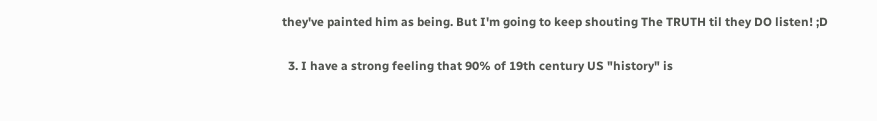they've painted him as being. But I'm going to keep shouting The TRUTH til they DO listen! ;D

  3. I have a strong feeling that 90% of 19th century US "history" is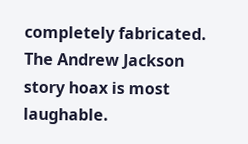completely fabricated. The Andrew Jackson story hoax is most laughable.